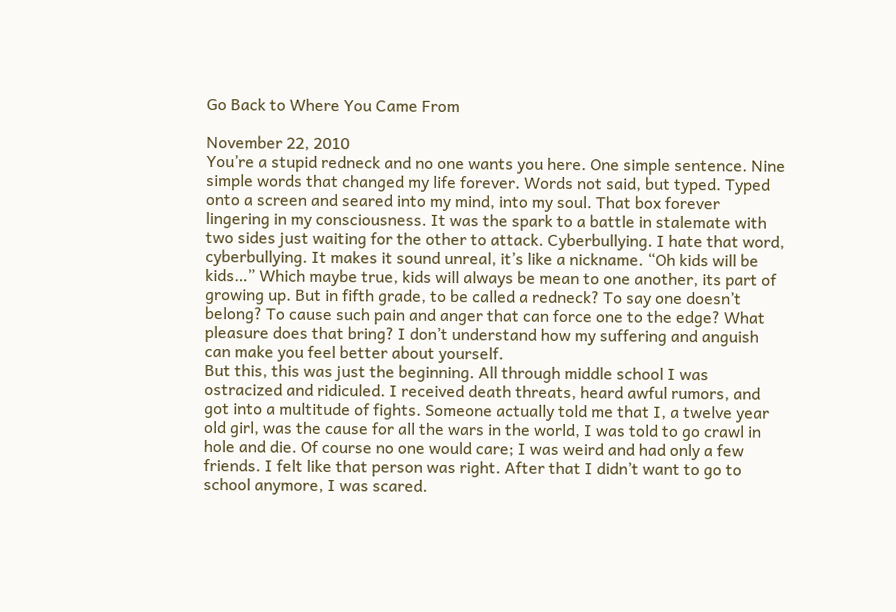Go Back to Where You Came From

November 22, 2010
You’re a stupid redneck and no one wants you here. One simple sentence. Nine simple words that changed my life forever. Words not said, but typed. Typed onto a screen and seared into my mind, into my soul. That box forever lingering in my consciousness. It was the spark to a battle in stalemate with two sides just waiting for the other to attack. Cyberbullying. I hate that word, cyberbullying. It makes it sound unreal, it’s like a nickname. “Oh kids will be kids…” Which maybe true, kids will always be mean to one another, its part of growing up. But in fifth grade, to be called a redneck? To say one doesn’t belong? To cause such pain and anger that can force one to the edge? What pleasure does that bring? I don’t understand how my suffering and anguish can make you feel better about yourself.
But this, this was just the beginning. All through middle school I was ostracized and ridiculed. I received death threats, heard awful rumors, and got into a multitude of fights. Someone actually told me that I, a twelve year old girl, was the cause for all the wars in the world, I was told to go crawl in hole and die. Of course no one would care; I was weird and had only a few friends. I felt like that person was right. After that I didn’t want to go to school anymore, I was scared.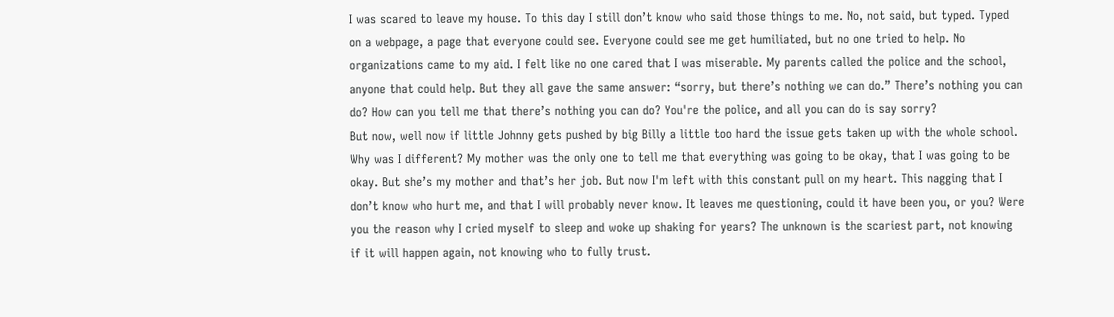I was scared to leave my house. To this day I still don’t know who said those things to me. No, not said, but typed. Typed on a webpage, a page that everyone could see. Everyone could see me get humiliated, but no one tried to help. No organizations came to my aid. I felt like no one cared that I was miserable. My parents called the police and the school, anyone that could help. But they all gave the same answer: “sorry, but there’s nothing we can do.” There’s nothing you can do? How can you tell me that there’s nothing you can do? You're the police, and all you can do is say sorry?
But now, well now if little Johnny gets pushed by big Billy a little too hard the issue gets taken up with the whole school. Why was I different? My mother was the only one to tell me that everything was going to be okay, that I was going to be okay. But she’s my mother and that’s her job. But now I'm left with this constant pull on my heart. This nagging that I don’t know who hurt me, and that I will probably never know. It leaves me questioning, could it have been you, or you? Were you the reason why I cried myself to sleep and woke up shaking for years? The unknown is the scariest part, not knowing if it will happen again, not knowing who to fully trust.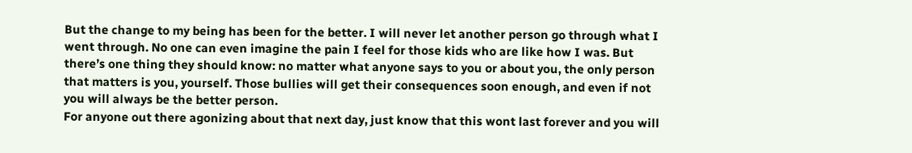But the change to my being has been for the better. I will never let another person go through what I went through. No one can even imagine the pain I feel for those kids who are like how I was. But there’s one thing they should know: no matter what anyone says to you or about you, the only person that matters is you, yourself. Those bullies will get their consequences soon enough, and even if not you will always be the better person.
For anyone out there agonizing about that next day, just know that this wont last forever and you will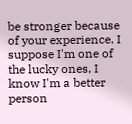be stronger because of your experience. I suppose I'm one of the lucky ones, I know I'm a better person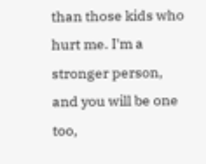than those kids who hurt me. I'm a stronger person, and you will be one too,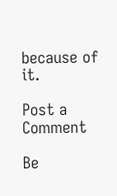because of it.

Post a Comment

Be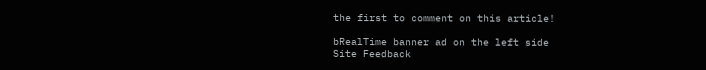the first to comment on this article!

bRealTime banner ad on the left side
Site Feedback